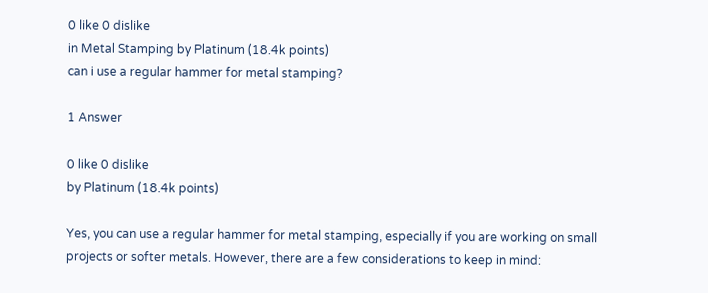0 like 0 dislike
in Metal Stamping by Platinum (18.4k points)
can i use a regular hammer for metal stamping?

1 Answer

0 like 0 dislike
by Platinum (18.4k points)

Yes, you can use a regular hammer for metal stamping, especially if you are working on small projects or softer metals. However, there are a few considerations to keep in mind: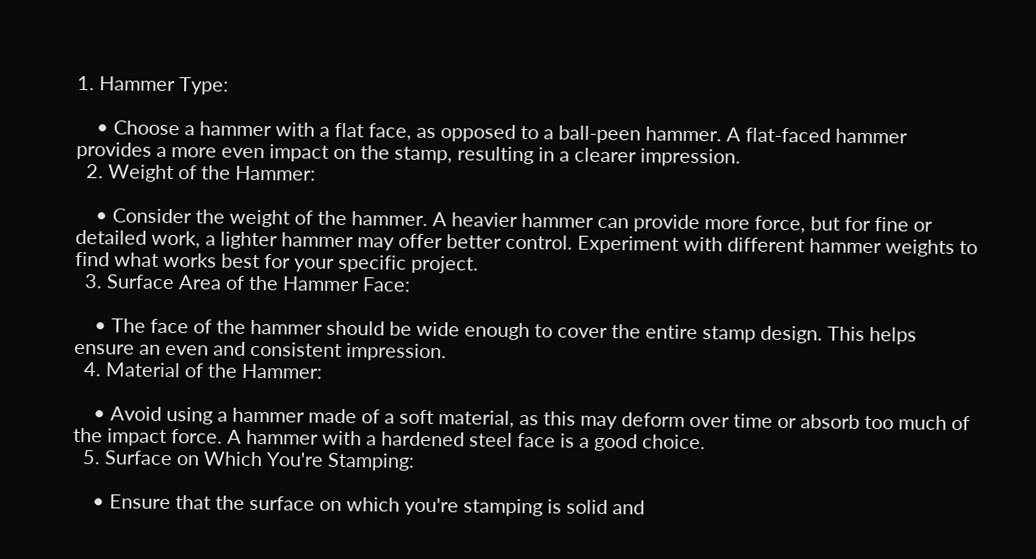1. Hammer Type:

    • Choose a hammer with a flat face, as opposed to a ball-peen hammer. A flat-faced hammer provides a more even impact on the stamp, resulting in a clearer impression.
  2. Weight of the Hammer:

    • Consider the weight of the hammer. A heavier hammer can provide more force, but for fine or detailed work, a lighter hammer may offer better control. Experiment with different hammer weights to find what works best for your specific project.
  3. Surface Area of the Hammer Face:

    • The face of the hammer should be wide enough to cover the entire stamp design. This helps ensure an even and consistent impression.
  4. Material of the Hammer:

    • Avoid using a hammer made of a soft material, as this may deform over time or absorb too much of the impact force. A hammer with a hardened steel face is a good choice.
  5. Surface on Which You're Stamping:

    • Ensure that the surface on which you're stamping is solid and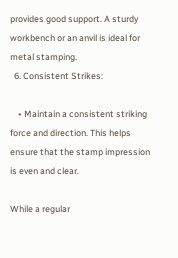provides good support. A sturdy workbench or an anvil is ideal for metal stamping.
  6. Consistent Strikes:

    • Maintain a consistent striking force and direction. This helps ensure that the stamp impression is even and clear.

While a regular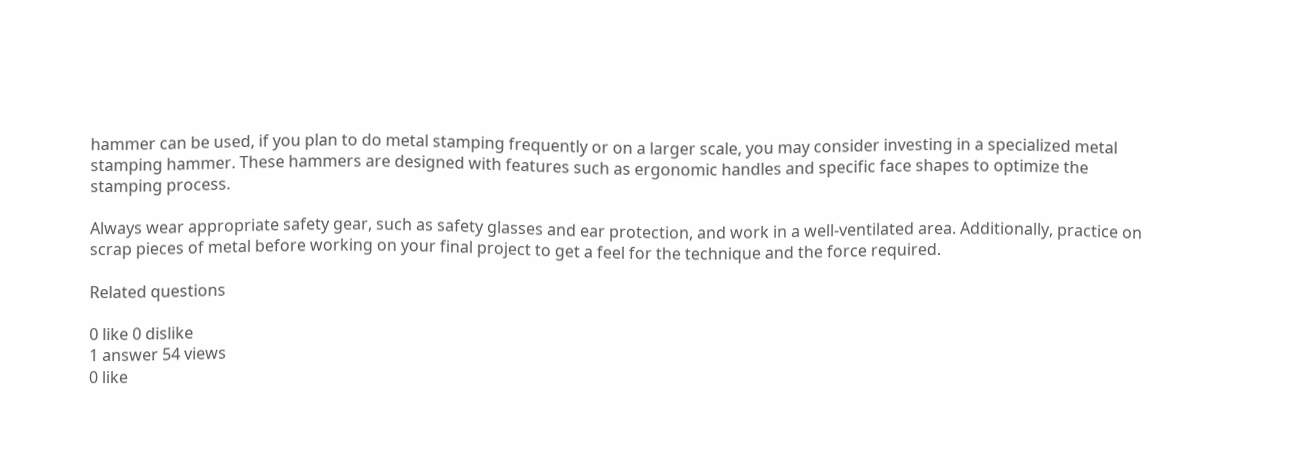hammer can be used, if you plan to do metal stamping frequently or on a larger scale, you may consider investing in a specialized metal stamping hammer. These hammers are designed with features such as ergonomic handles and specific face shapes to optimize the stamping process.

Always wear appropriate safety gear, such as safety glasses and ear protection, and work in a well-ventilated area. Additionally, practice on scrap pieces of metal before working on your final project to get a feel for the technique and the force required.

Related questions

0 like 0 dislike
1 answer 54 views
0 like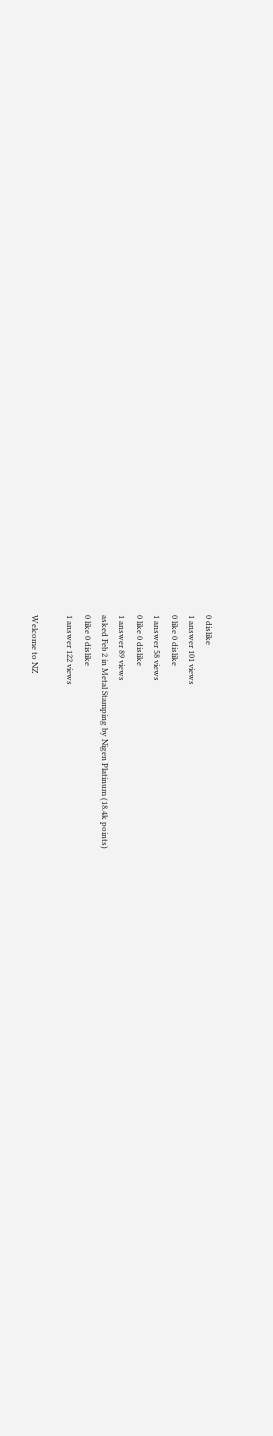0 dislike
1 answer 101 views
0 like 0 dislike
1 answer 58 views
0 like 0 dislike
1 answer 89 views
asked Feb 2 in Metal Stamping by Nigen Platinum (18.4k points)
0 like 0 dislike
1 answer 122 views

Welcome to NZ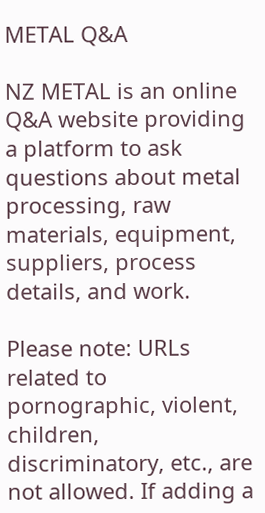METAL Q&A

NZ METAL is an online Q&A website providing a platform to ask questions about metal processing, raw materials, equipment, suppliers, process details, and work.

Please note: URLs related to pornographic, violent, children, discriminatory, etc., are not allowed. If adding a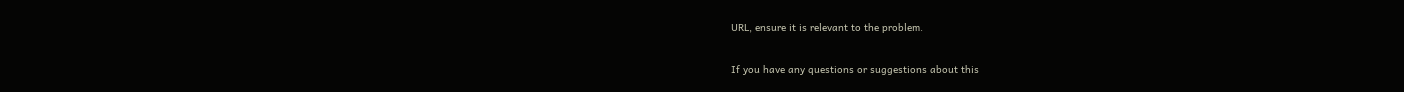URL, ensure it is relevant to the problem.

If you have any questions or suggestions about this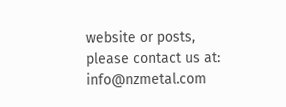website or posts, please contact us at: info@nzmetal.com